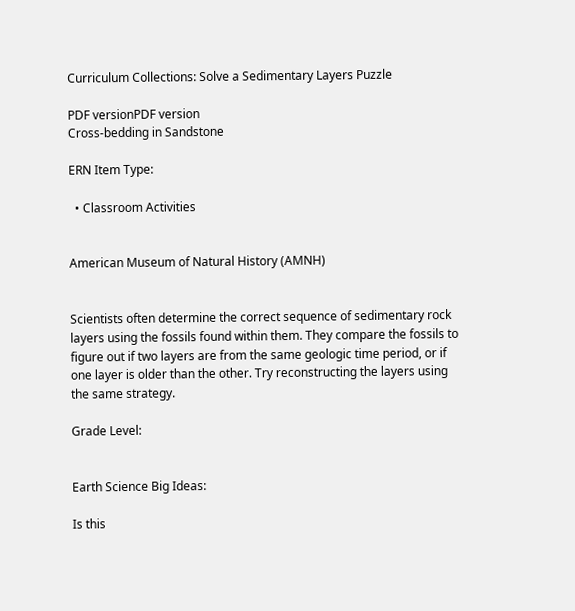Curriculum Collections: Solve a Sedimentary Layers Puzzle

PDF versionPDF version
Cross-bedding in Sandstone

ERN Item Type:

  • Classroom Activities


American Museum of Natural History (AMNH)


Scientists often determine the correct sequence of sedimentary rock layers using the fossils found within them. They compare the fossils to figure out if two layers are from the same geologic time period, or if one layer is older than the other. Try reconstructing the layers using the same strategy.

Grade Level:


Earth Science Big Ideas:

Is this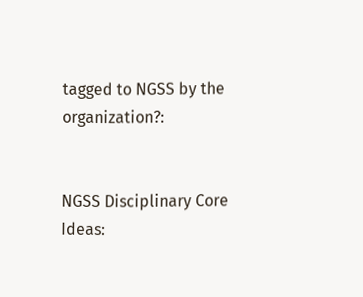tagged to NGSS by the organization?:


NGSS Disciplinary Core Ideas: